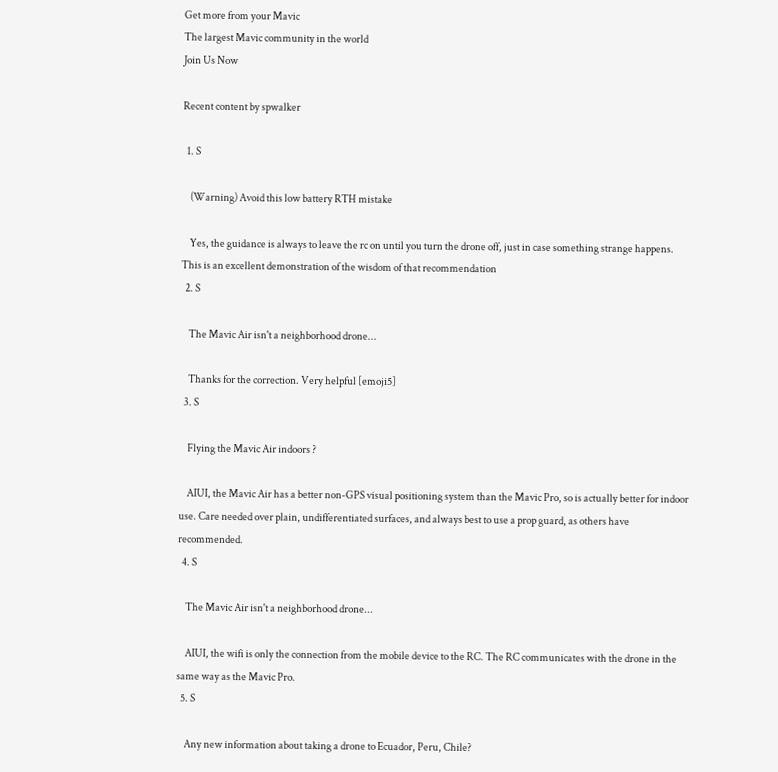Get more from your Mavic
The largest Mavic community in the world
Join Us Now

Recent content by spwalker

  1. S

    (Warning) Avoid this low battery RTH mistake

    Yes, the guidance is always to leave the rc on until you turn the drone off, just in case something strange happens. This is an excellent demonstration of the wisdom of that recommendation
  2. S

    The Mavic Air isn't a neighborhood drone...

    Thanks for the correction. Very helpful [emoji5]
  3. S

    Flying the Mavic Air indoors ?

    AIUI, the Mavic Air has a better non-GPS visual positioning system than the Mavic Pro, so is actually better for indoor use. Care needed over plain, undifferentiated surfaces, and always best to use a prop guard, as others have recommended.
  4. S

    The Mavic Air isn't a neighborhood drone...

    AIUI, the wifi is only the connection from the mobile device to the RC. The RC communicates with the drone in the same way as the Mavic Pro.
  5. S

    Any new information about taking a drone to Ecuador, Peru, Chile?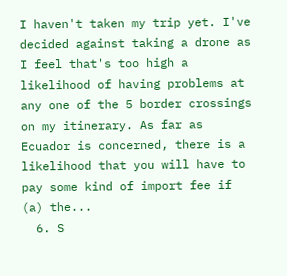I haven't taken my trip yet. I've decided against taking a drone as I feel that's too high a likelihood of having problems at any one of the 5 border crossings on my itinerary. As far as Ecuador is concerned, there is a likelihood that you will have to pay some kind of import fee if (a) the...
  6. S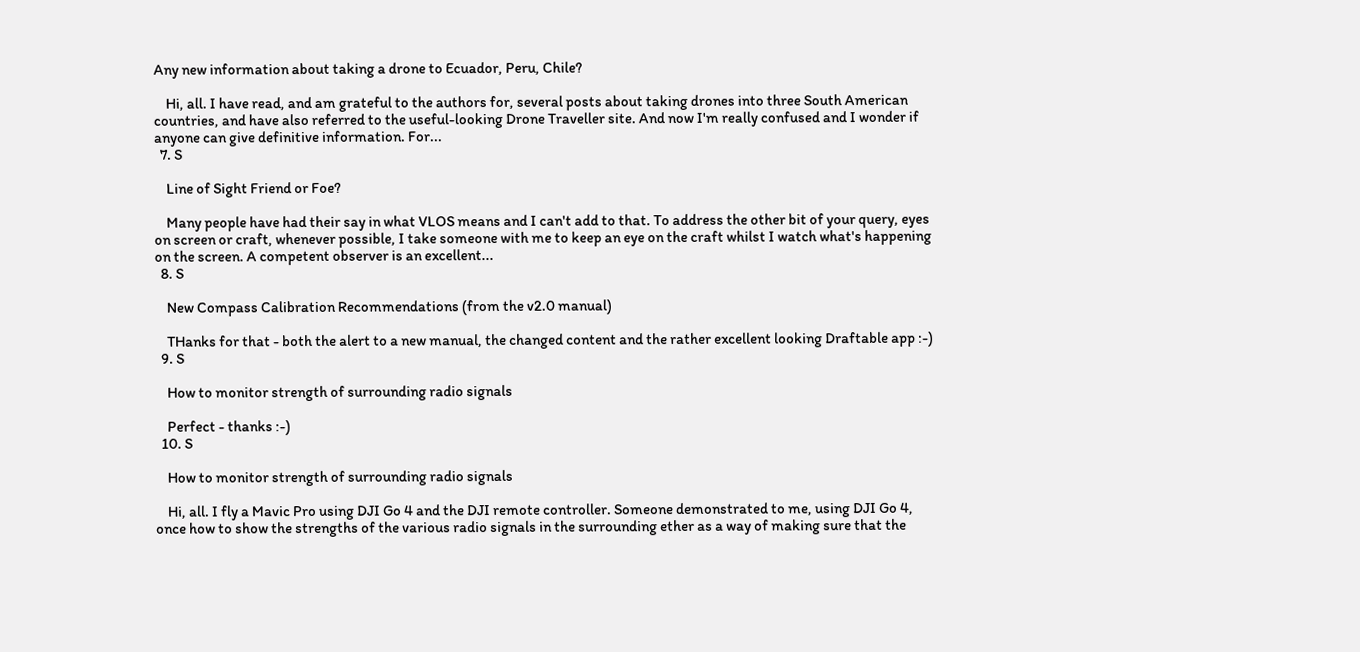Any new information about taking a drone to Ecuador, Peru, Chile?

    Hi, all. I have read, and am grateful to the authors for, several posts about taking drones into three South American countries, and have also referred to the useful-looking Drone Traveller site. And now I'm really confused and I wonder if anyone can give definitive information. For...
  7. S

    Line of Sight Friend or Foe?

    Many people have had their say in what VLOS means and I can't add to that. To address the other bit of your query, eyes on screen or craft, whenever possible, I take someone with me to keep an eye on the craft whilst I watch what's happening on the screen. A competent observer is an excellent...
  8. S

    New Compass Calibration Recommendations (from the v2.0 manual)

    THanks for that - both the alert to a new manual, the changed content and the rather excellent looking Draftable app :-)
  9. S

    How to monitor strength of surrounding radio signals

    Perfect - thanks :-)
  10. S

    How to monitor strength of surrounding radio signals

    Hi, all. I fly a Mavic Pro using DJI Go 4 and the DJI remote controller. Someone demonstrated to me, using DJI Go 4, once how to show the strengths of the various radio signals in the surrounding ether as a way of making sure that the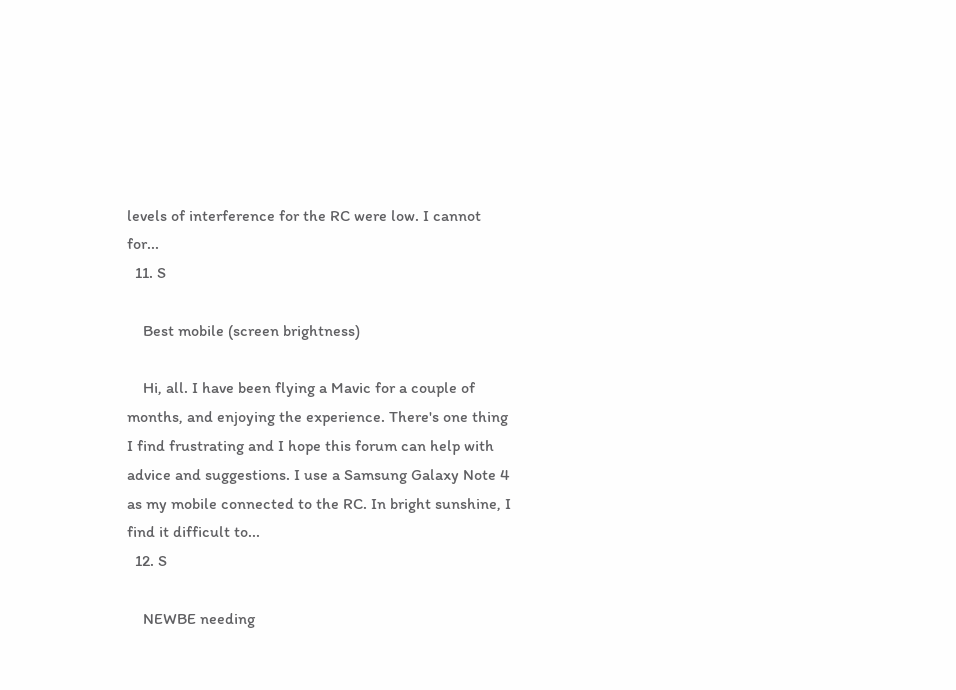levels of interference for the RC were low. I cannot for...
  11. S

    Best mobile (screen brightness)

    Hi, all. I have been flying a Mavic for a couple of months, and enjoying the experience. There's one thing I find frustrating and I hope this forum can help with advice and suggestions. I use a Samsung Galaxy Note 4 as my mobile connected to the RC. In bright sunshine, I find it difficult to...
  12. S

    NEWBE needing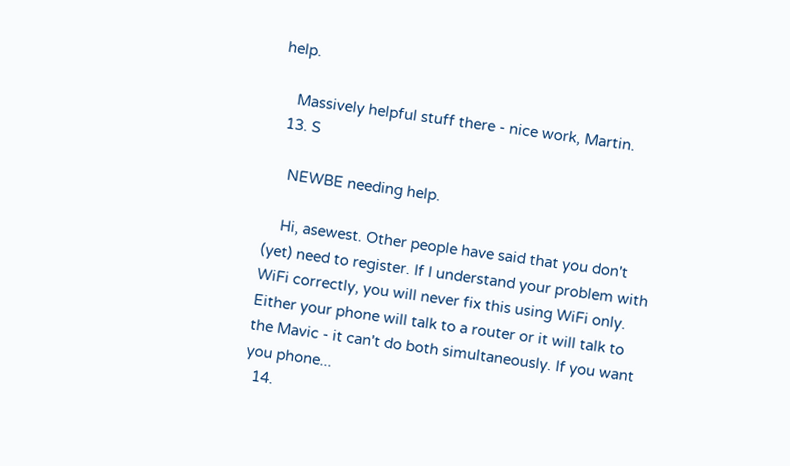help.

    Massively helpful stuff there - nice work, Martin.
  13. S

    NEWBE needing help.

    Hi, asewest. Other people have said that you don't (yet) need to register. If I understand your problem with WiFi correctly, you will never fix this using WiFi only. Either your phone will talk to a router or it will talk to the Mavic - it can't do both simultaneously. If you want you phone...
  14.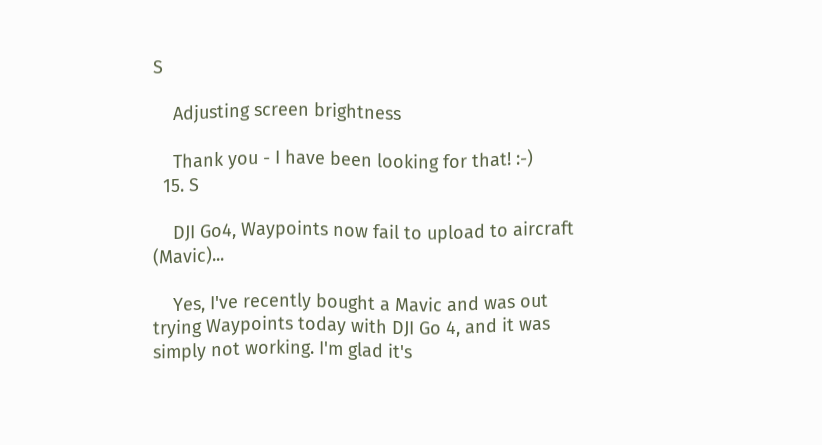S

    Adjusting screen brightness

    Thank you - I have been looking for that! :-)
  15. S

    DJI Go4, Waypoints now fail to upload to aircraft (Mavic)...

    Yes, I've recently bought a Mavic and was out trying Waypoints today with DJI Go 4, and it was simply not working. I'm glad it's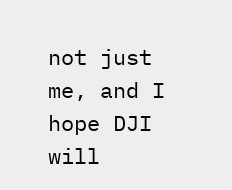not just me, and I hope DJI will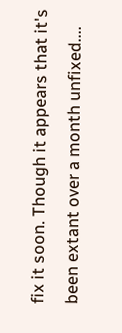fix it soon. Though it appears that it's been extant over a month unfixed....